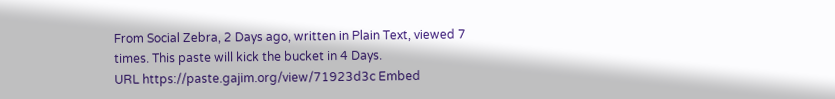From Social Zebra, 2 Days ago, written in Plain Text, viewed 7 times. This paste will kick the bucket in 4 Days.
URL https://paste.gajim.org/view/71923d3c Embed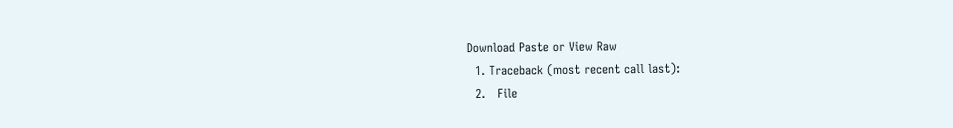Download Paste or View Raw
  1. Traceback (most recent call last):
  2.   File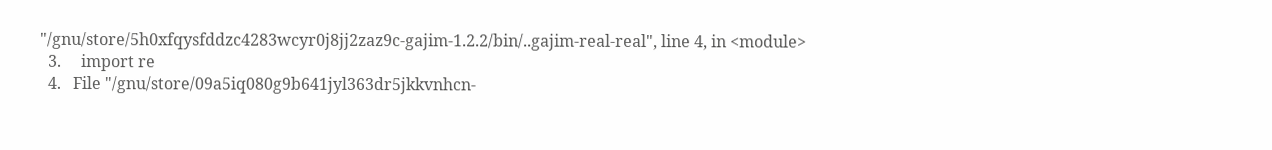"/gnu/store/5h0xfqysfddzc4283wcyr0j8jj2zaz9c-gajim-1.2.2/bin/..gajim-real-real", line 4, in <module>
  3.     import re
  4.   File "/gnu/store/09a5iq080g9b641jyl363dr5jkkvnhcn-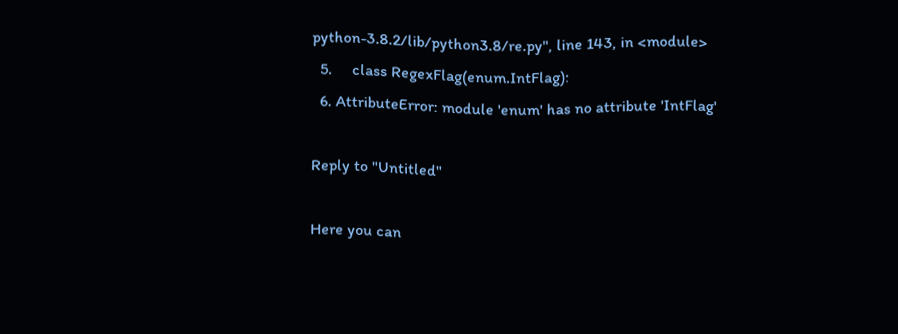python-3.8.2/lib/python3.8/re.py", line 143, in <module>
  5.     class RegexFlag(enum.IntFlag):
  6. AttributeError: module 'enum' has no attribute 'IntFlag'

Reply to "Untitled"

Here you can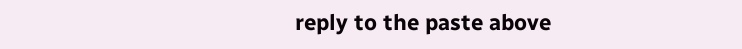reply to the paste above